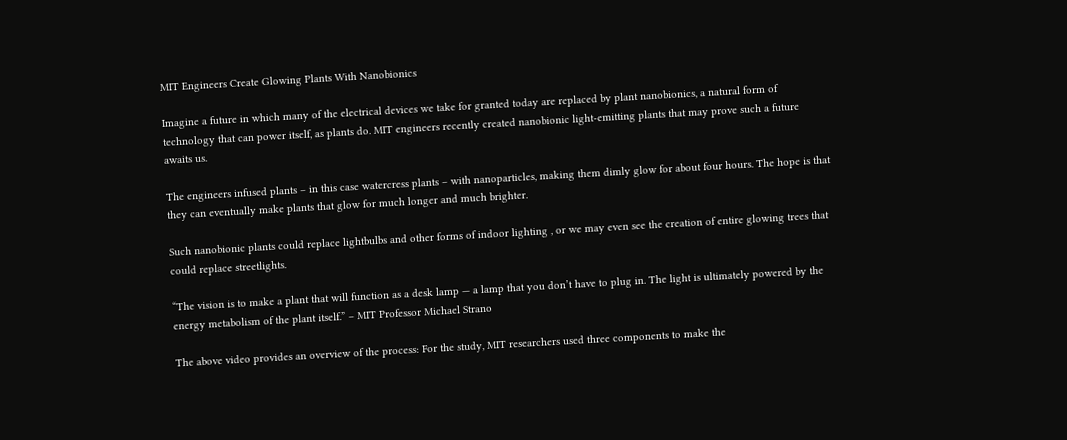MIT Engineers Create Glowing Plants With Nanobionics

Imagine a future in which many of the electrical devices we take for granted today are replaced by plant nanobionics, a natural form of technology that can power itself, as plants do. MIT engineers recently created nanobionic light-emitting plants that may prove such a future awaits us.

The engineers infused plants – in this case watercress plants – with nanoparticles, making them dimly glow for about four hours. The hope is that they can eventually make plants that glow for much longer and much brighter.

Such nanobionic plants could replace lightbulbs and other forms of indoor lighting , or we may even see the creation of entire glowing trees that could replace streetlights.

“The vision is to make a plant that will function as a desk lamp — a lamp that you don’t have to plug in. The light is ultimately powered by the energy metabolism of the plant itself.” – MIT Professor Michael Strano

The above video provides an overview of the process: For the study, MIT researchers used three components to make the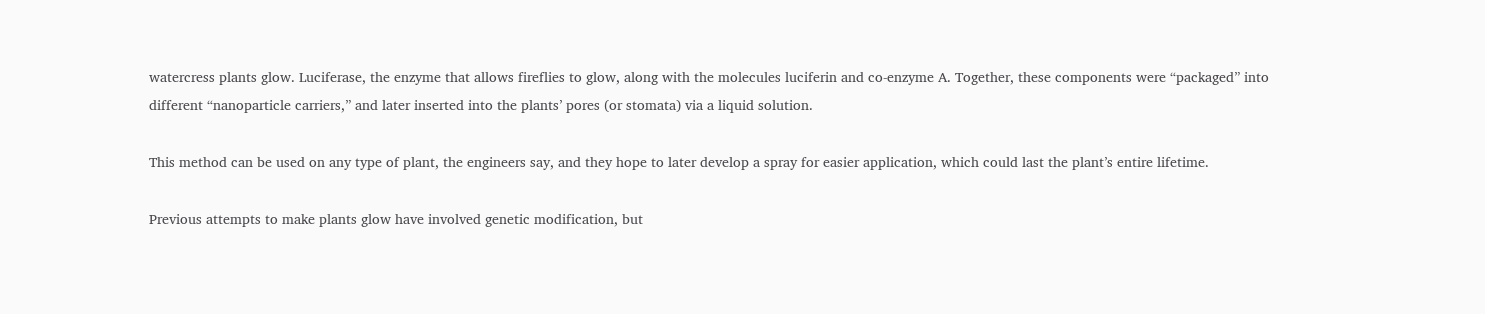watercress plants glow. Luciferase, the enzyme that allows fireflies to glow, along with the molecules luciferin and co-enzyme A. Together, these components were “packaged” into different “nanoparticle carriers,” and later inserted into the plants’ pores (or stomata) via a liquid solution.

This method can be used on any type of plant, the engineers say, and they hope to later develop a spray for easier application, which could last the plant’s entire lifetime.

Previous attempts to make plants glow have involved genetic modification, but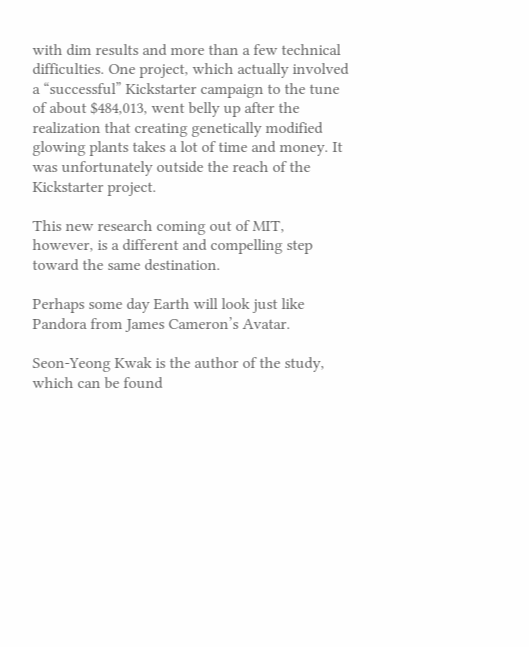with dim results and more than a few technical difficulties. One project, which actually involved a “successful” Kickstarter campaign to the tune of about $484,013, went belly up after the realization that creating genetically modified glowing plants takes a lot of time and money. It was unfortunately outside the reach of the Kickstarter project.

This new research coming out of MIT, however, is a different and compelling step toward the same destination.

Perhaps some day Earth will look just like Pandora from James Cameron’s Avatar.

Seon-Yeong Kwak is the author of the study, which can be found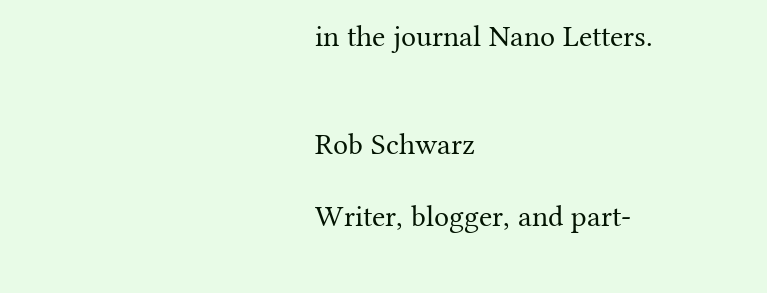in the journal Nano Letters.


Rob Schwarz

Writer, blogger, and part-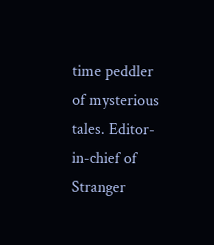time peddler of mysterious tales. Editor-in-chief of Stranger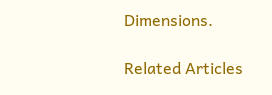Dimensions.

Related Articles